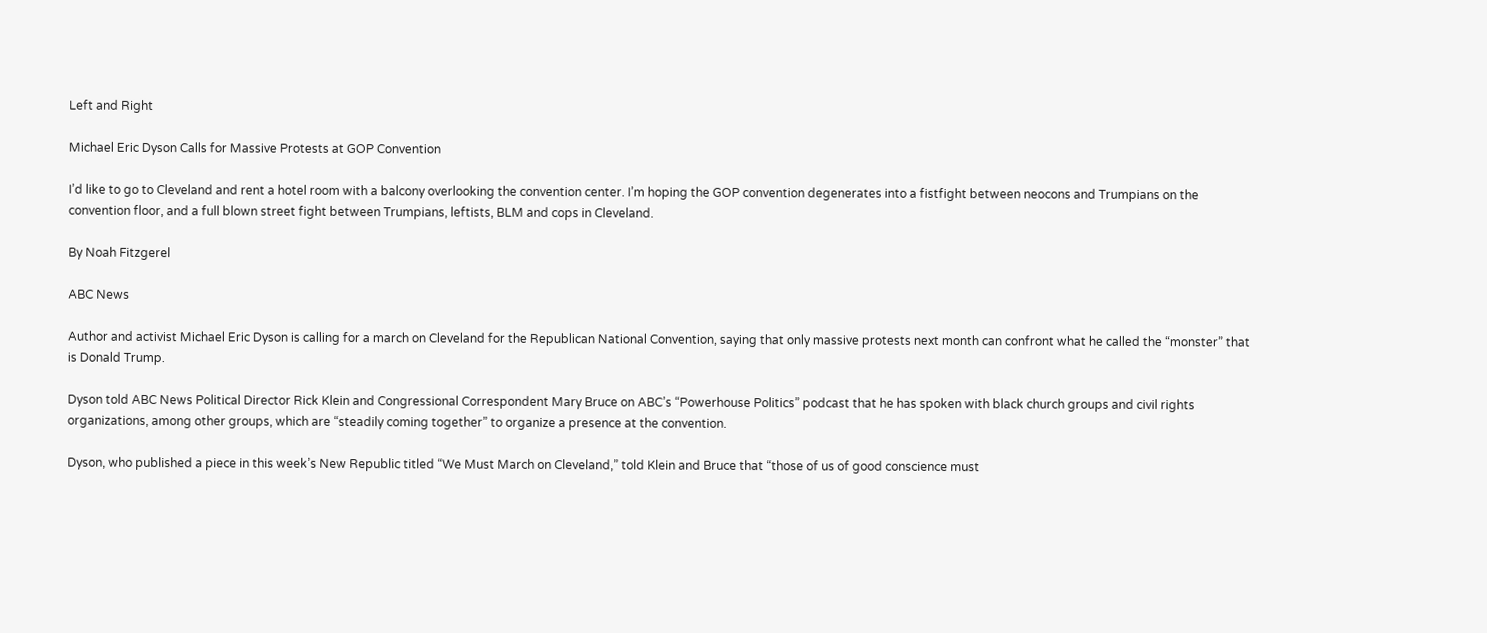Left and Right

Michael Eric Dyson Calls for Massive Protests at GOP Convention

I’d like to go to Cleveland and rent a hotel room with a balcony overlooking the convention center. I’m hoping the GOP convention degenerates into a fistfight between neocons and Trumpians on the convention floor, and a full blown street fight between Trumpians, leftists, BLM and cops in Cleveland.

By Noah Fitzgerel

ABC News

Author and activist Michael Eric Dyson is calling for a march on Cleveland for the Republican National Convention, saying that only massive protests next month can confront what he called the “monster” that is Donald Trump.

Dyson told ABC News Political Director Rick Klein and Congressional Correspondent Mary Bruce on ABC’s “Powerhouse Politics” podcast that he has spoken with black church groups and civil rights organizations, among other groups, which are “steadily coming together” to organize a presence at the convention.

Dyson, who published a piece in this week’s New Republic titled “We Must March on Cleveland,” told Klein and Bruce that “those of us of good conscience must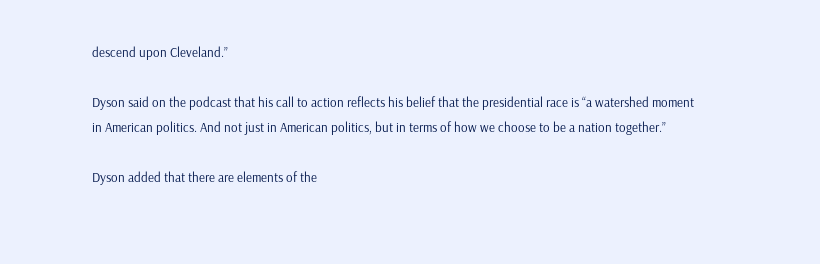descend upon Cleveland.”

Dyson said on the podcast that his call to action reflects his belief that the presidential race is “a watershed moment in American politics. And not just in American politics, but in terms of how we choose to be a nation together.”

Dyson added that there are elements of the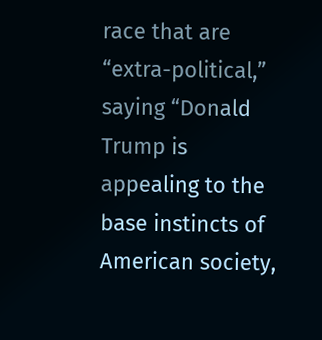race that are “extra-political,” saying “Donald Trump is appealing to the base instincts of American society,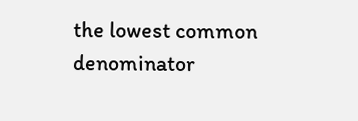the lowest common denominator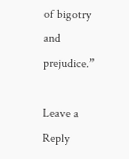of bigotry and prejudice.”

Leave a Reply